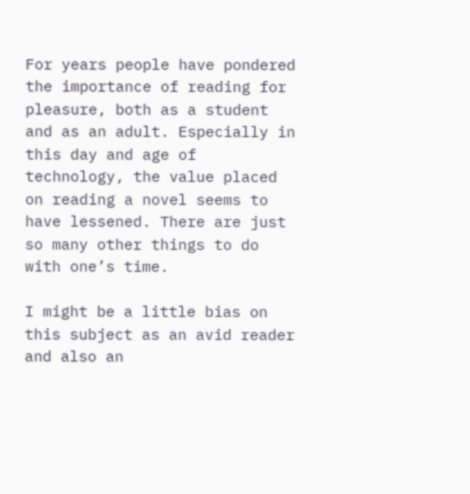For years people have pondered the importance of reading for pleasure, both as a student and as an adult. Especially in this day and age of technology, the value placed on reading a novel seems to have lessened. There are just so many other things to do with one’s time.

I might be a little bias on this subject as an avid reader and also an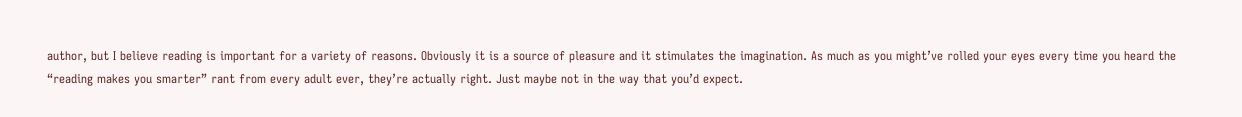author, but I believe reading is important for a variety of reasons. Obviously it is a source of pleasure and it stimulates the imagination. As much as you might’ve rolled your eyes every time you heard the “reading makes you smarter” rant from every adult ever, they’re actually right. Just maybe not in the way that you’d expect.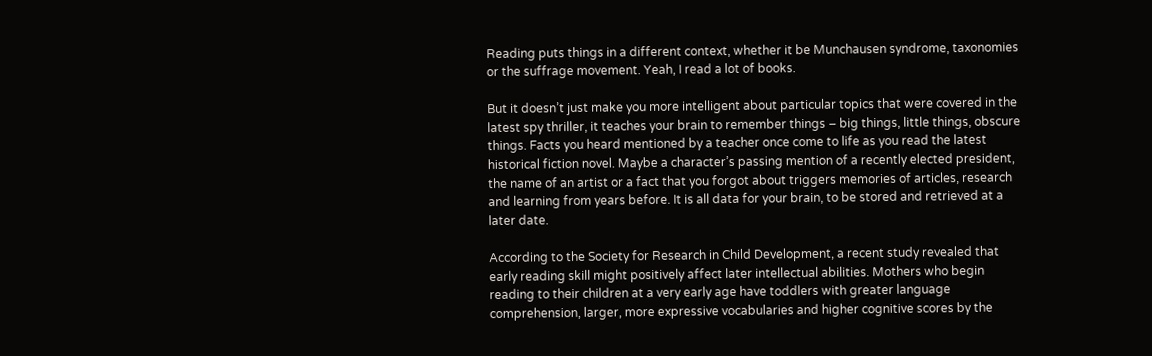Reading puts things in a different context, whether it be Munchausen syndrome, taxonomies or the suffrage movement. Yeah, I read a lot of books.

But it doesn’t just make you more intelligent about particular topics that were covered in the latest spy thriller, it teaches your brain to remember things – big things, little things, obscure things. Facts you heard mentioned by a teacher once come to life as you read the latest historical fiction novel. Maybe a character’s passing mention of a recently elected president, the name of an artist or a fact that you forgot about triggers memories of articles, research and learning from years before. It is all data for your brain, to be stored and retrieved at a later date.

According to the Society for Research in Child Development, a recent study revealed that early reading skill might positively affect later intellectual abilities. Mothers who begin reading to their children at a very early age have toddlers with greater language comprehension, larger, more expressive vocabularies and higher cognitive scores by the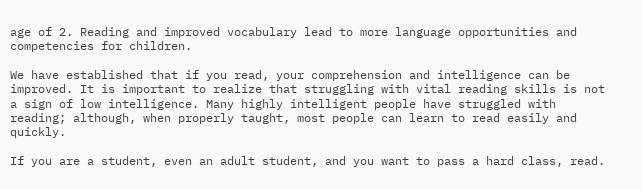age of 2. Reading and improved vocabulary lead to more language opportunities and competencies for children.

We have established that if you read, your comprehension and intelligence can be improved. It is important to realize that struggling with vital reading skills is not a sign of low intelligence. Many highly intelligent people have struggled with reading; although, when properly taught, most people can learn to read easily and quickly.

If you are a student, even an adult student, and you want to pass a hard class, read.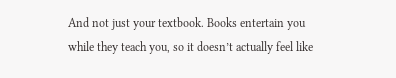And not just your textbook. Books entertain you while they teach you, so it doesn’t actually feel like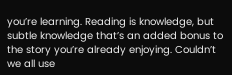you’re learning. Reading is knowledge, but subtle knowledge that’s an added bonus to the story you’re already enjoying. Couldn’t we all use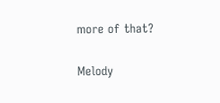more of that?

Melody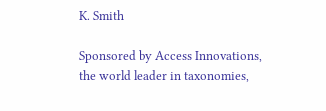K. Smith

Sponsored by Access Innovations, the world leader in taxonomies,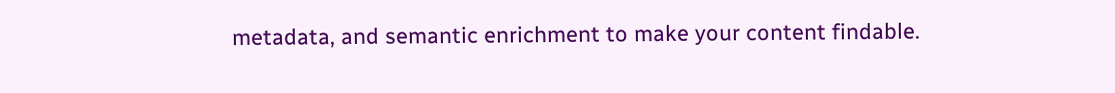metadata, and semantic enrichment to make your content findable.